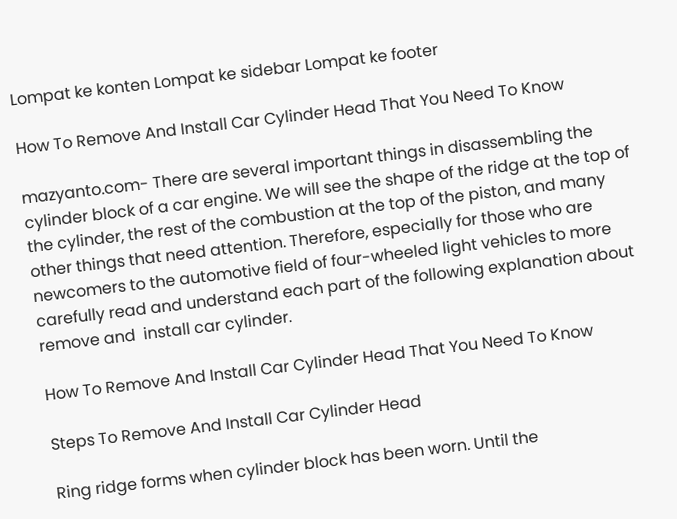Lompat ke konten Lompat ke sidebar Lompat ke footer

How To Remove And Install Car Cylinder Head That You Need To Know

mazyanto.com- There are several important things in disassembling the cylinder block of a car engine. We will see the shape of the ridge at the top of the cylinder, the rest of the combustion at the top of the piston, and many other things that need attention. Therefore, especially for those who are newcomers to the automotive field of four-wheeled light vehicles to more carefully read and understand each part of the following explanation about remove and  install car cylinder.

How To Remove And Install Car Cylinder Head That You Need To Know

Steps To Remove And Install Car Cylinder Head

Ring ridge forms when cylinder block has been worn. Until the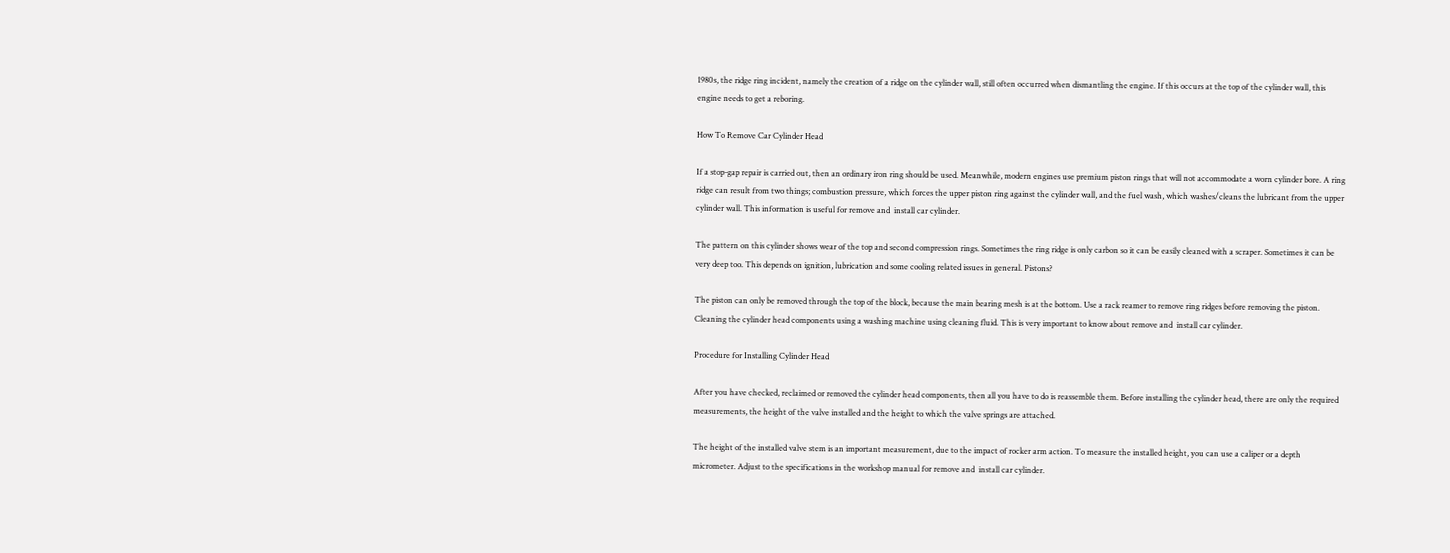1980s, the ridge ring incident, namely the creation of a ridge on the cylinder wall, still often occurred when dismantling the engine. If this occurs at the top of the cylinder wall, this engine needs to get a reboring.

How To Remove Car Cylinder Head

If a stop-gap repair is carried out, then an ordinary iron ring should be used. Meanwhile, modern engines use premium piston rings that will not accommodate a worn cylinder bore. A ring ridge can result from two things; combustion pressure, which forces the upper piston ring against the cylinder wall, and the fuel wash, which washes/cleans the lubricant from the upper cylinder wall. This information is useful for remove and  install car cylinder.

The pattern on this cylinder shows wear of the top and second compression rings. Sometimes the ring ridge is only carbon so it can be easily cleaned with a scraper. Sometimes it can be very deep too. This depends on ignition, lubrication and some cooling related issues in general. Pistons?

The piston can only be removed through the top of the block, because the main bearing mesh is at the bottom. Use a rack reamer to remove ring ridges before removing the piston. Cleaning the cylinder head components using a washing machine using cleaning fluid. This is very important to know about remove and  install car cylinder.

Procedure for Installing Cylinder Head

After you have checked, reclaimed or removed the cylinder head components, then all you have to do is reassemble them. Before installing the cylinder head, there are only the required measurements, the height of the valve installed and the height to which the valve springs are attached.

The height of the installed valve stem is an important measurement, due to the impact of rocker arm action. To measure the installed height, you can use a caliper or a depth micrometer. Adjust to the specifications in the workshop manual for remove and  install car cylinder.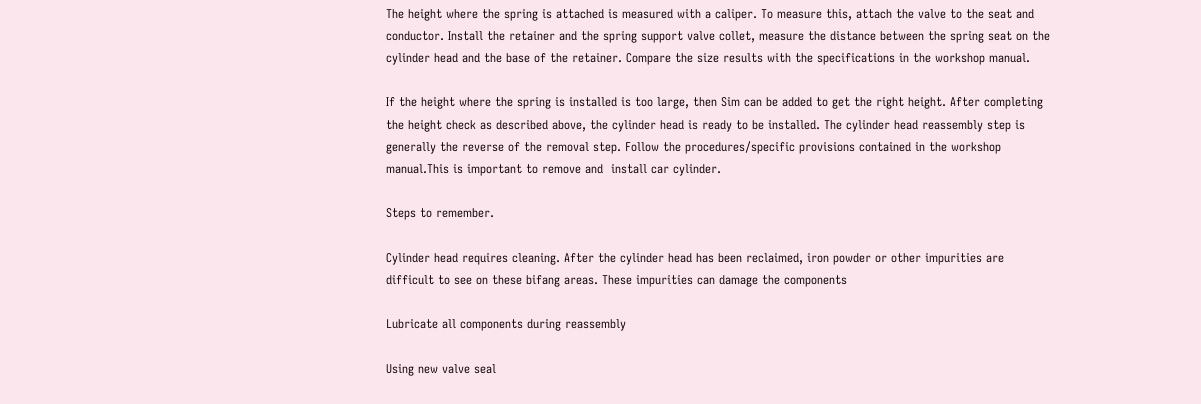The height where the spring is attached is measured with a caliper. To measure this, attach the valve to the seat and conductor. Install the retainer and the spring support valve collet, measure the distance between the spring seat on the cylinder head and the base of the retainer. Compare the size results with the specifications in the workshop manual.

If the height where the spring is installed is too large, then Sim can be added to get the right height. After completing the height check as described above, the cylinder head is ready to be installed. The cylinder head reassembly step is generally the reverse of the removal step. Follow the procedures/specific provisions contained in the workshop manual.This is important to remove and  install car cylinder.

Steps to remember.

Cylinder head requires cleaning. After the cylinder head has been reclaimed, iron powder or other impurities are difficult to see on these bifang areas. These impurities can damage the components

Lubricate all components during reassembly

Using new valve seal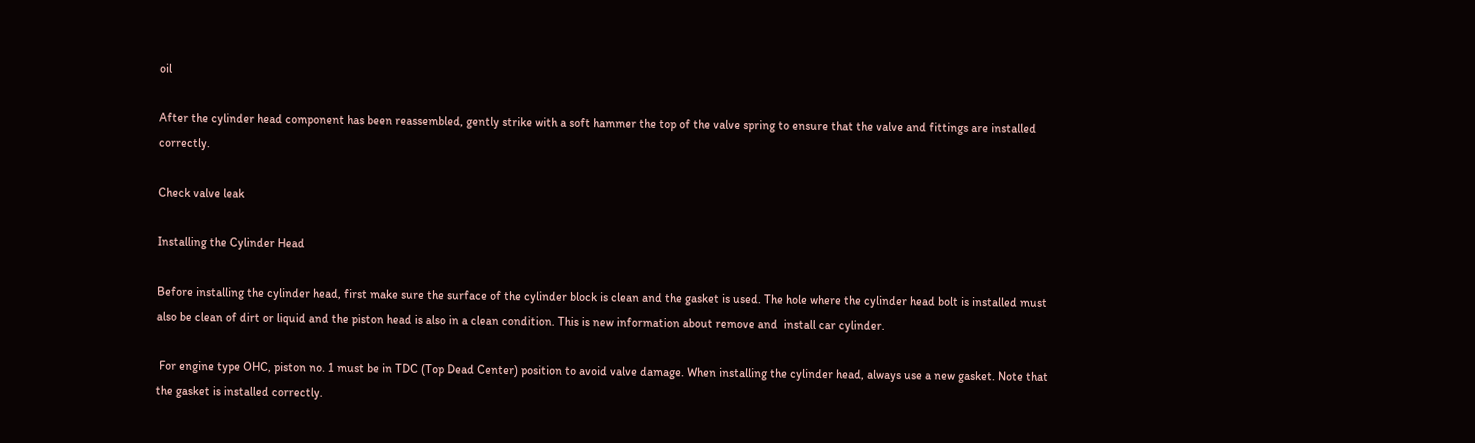oil

After the cylinder head component has been reassembled, gently strike with a soft hammer the top of the valve spring to ensure that the valve and fittings are installed correctly.

Check valve leak

Installing the Cylinder Head

Before installing the cylinder head, first make sure the surface of the cylinder block is clean and the gasket is used. The hole where the cylinder head bolt is installed must also be clean of dirt or liquid and the piston head is also in a clean condition. This is new information about remove and  install car cylinder.

 For engine type OHC, piston no. 1 must be in TDC (Top Dead Center) position to avoid valve damage. When installing the cylinder head, always use a new gasket. Note that the gasket is installed correctly.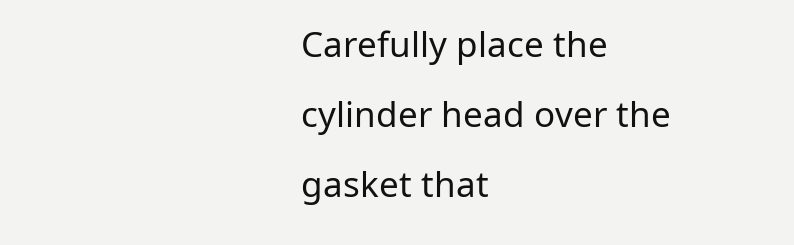Carefully place the cylinder head over the gasket that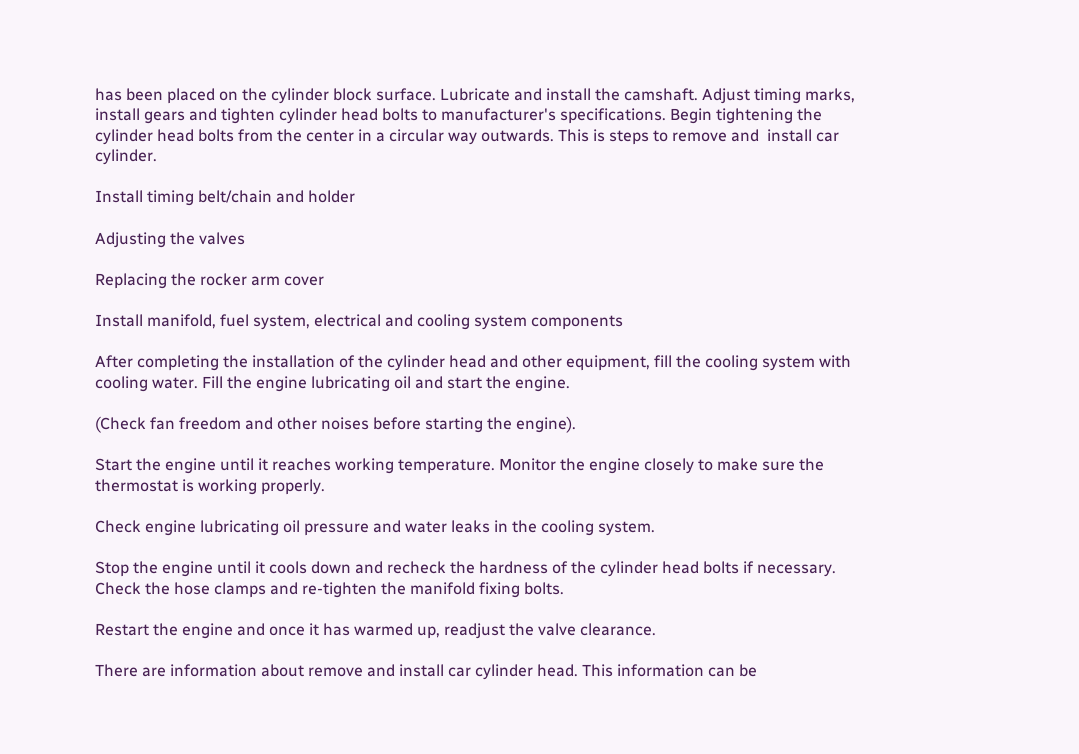has been placed on the cylinder block surface. Lubricate and install the camshaft. Adjust timing marks, install gears and tighten cylinder head bolts to manufacturer's specifications. Begin tightening the cylinder head bolts from the center in a circular way outwards. This is steps to remove and  install car cylinder.

Install timing belt/chain and holder

Adjusting the valves

Replacing the rocker arm cover

Install manifold, fuel system, electrical and cooling system components

After completing the installation of the cylinder head and other equipment, fill the cooling system with cooling water. Fill the engine lubricating oil and start the engine.

(Check fan freedom and other noises before starting the engine).

Start the engine until it reaches working temperature. Monitor the engine closely to make sure the thermostat is working properly.

Check engine lubricating oil pressure and water leaks in the cooling system.

Stop the engine until it cools down and recheck the hardness of the cylinder head bolts if necessary. Check the hose clamps and re-tighten the manifold fixing bolts.

Restart the engine and once it has warmed up, readjust the valve clearance.

There are information about remove and install car cylinder head. This information can be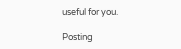useful for you.

Posting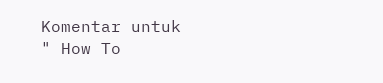Komentar untuk " How To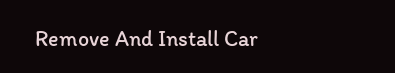Remove And Install Car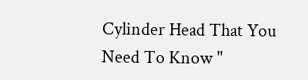Cylinder Head That You Need To Know "